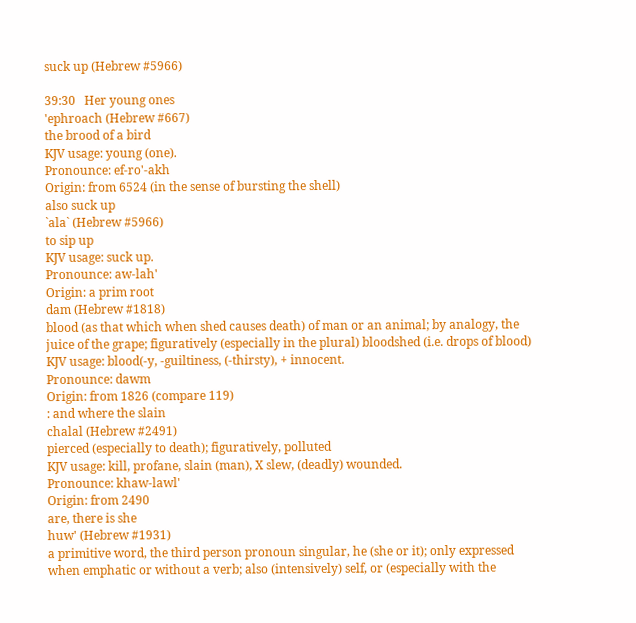suck up (Hebrew #5966)

39:30   Her young ones
'ephroach (Hebrew #667)
the brood of a bird
KJV usage: young (one).
Pronounce: ef-ro'-akh
Origin: from 6524 (in the sense of bursting the shell)
also suck up
`ala` (Hebrew #5966)
to sip up
KJV usage: suck up.
Pronounce: aw-lah'
Origin: a prim root
dam (Hebrew #1818)
blood (as that which when shed causes death) of man or an animal; by analogy, the juice of the grape; figuratively (especially in the plural) bloodshed (i.e. drops of blood)
KJV usage: blood(-y, -guiltiness, (-thirsty), + innocent.
Pronounce: dawm
Origin: from 1826 (compare 119)
: and where the slain
chalal (Hebrew #2491)
pierced (especially to death); figuratively, polluted
KJV usage: kill, profane, slain (man), X slew, (deadly) wounded.
Pronounce: khaw-lawl'
Origin: from 2490
are, there is she
huw' (Hebrew #1931)
a primitive word, the third person pronoun singular, he (she or it); only expressed when emphatic or without a verb; also (intensively) self, or (especially with the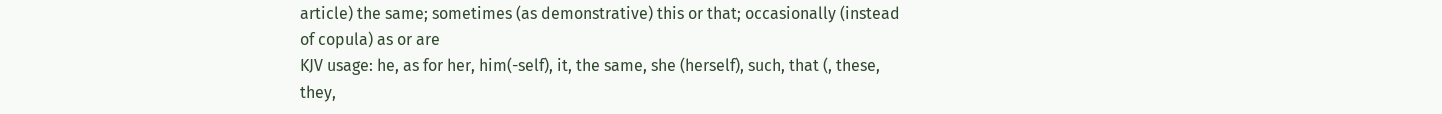article) the same; sometimes (as demonstrative) this or that; occasionally (instead of copula) as or are
KJV usage: he, as for her, him(-self), it, the same, she (herself), such, that (, these, they,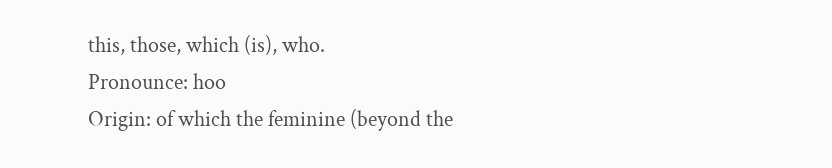this, those, which (is), who.
Pronounce: hoo
Origin: of which the feminine (beyond the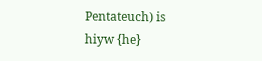Pentateuch) is hiyw {he}